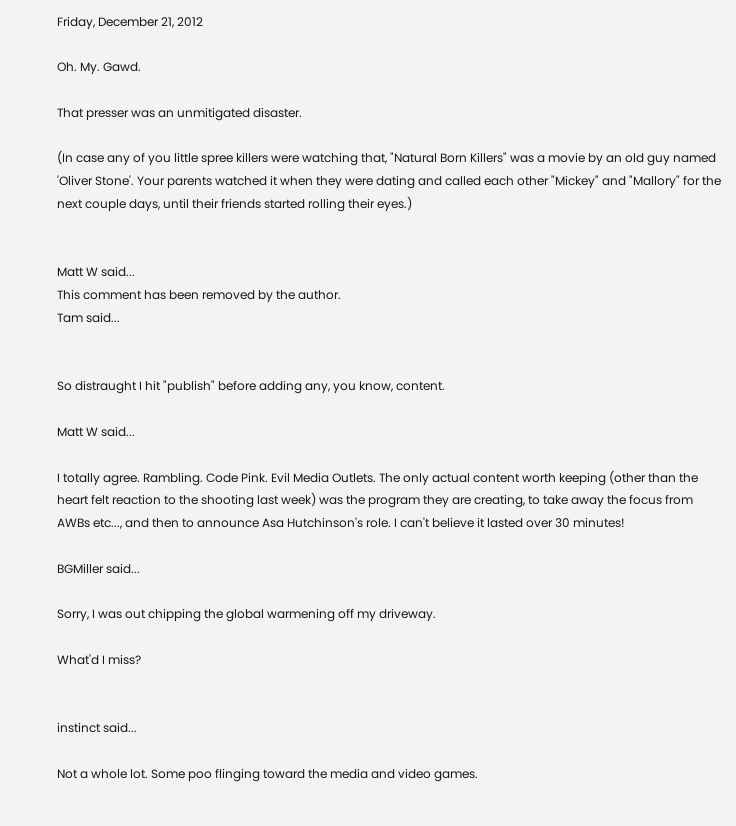Friday, December 21, 2012

Oh. My. Gawd.

That presser was an unmitigated disaster.

(In case any of you little spree killers were watching that, "Natural Born Killers" was a movie by an old guy named 'Oliver Stone'. Your parents watched it when they were dating and called each other "Mickey" and "Mallory" for the next couple days, until their friends started rolling their eyes.)


Matt W said...
This comment has been removed by the author.
Tam said...


So distraught I hit "publish" before adding any, you know, content.

Matt W said...

I totally agree. Rambling. Code Pink. Evil Media Outlets. The only actual content worth keeping (other than the heart felt reaction to the shooting last week) was the program they are creating, to take away the focus from AWBs etc..., and then to announce Asa Hutchinson's role. I can't believe it lasted over 30 minutes!

BGMiller said...

Sorry, I was out chipping the global warmening off my driveway.

What'd I miss?


instinct said...

Not a whole lot. Some poo flinging toward the media and video games.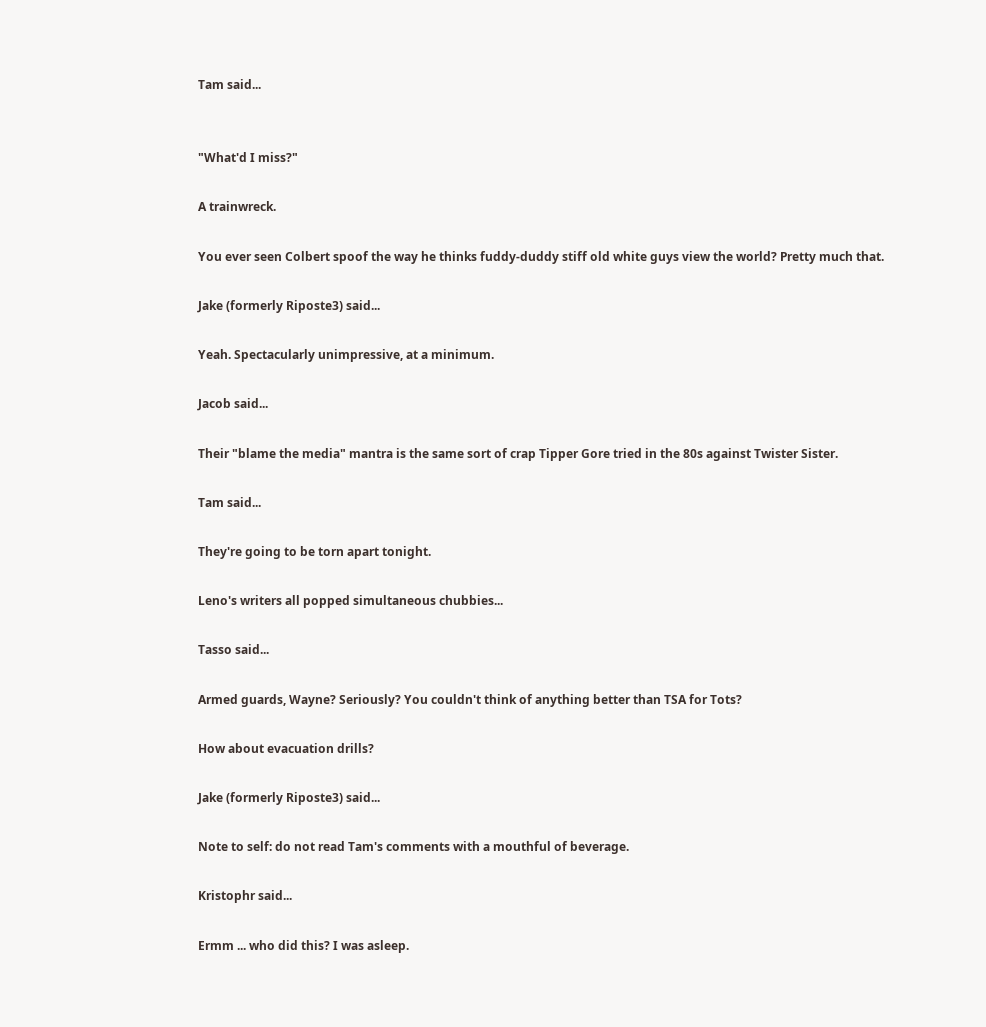Tam said...


"What'd I miss?"

A trainwreck.

You ever seen Colbert spoof the way he thinks fuddy-duddy stiff old white guys view the world? Pretty much that.

Jake (formerly Riposte3) said...

Yeah. Spectacularly unimpressive, at a minimum.

Jacob said...

Their "blame the media" mantra is the same sort of crap Tipper Gore tried in the 80s against Twister Sister.

Tam said...

They're going to be torn apart tonight.

Leno's writers all popped simultaneous chubbies...

Tasso said...

Armed guards, Wayne? Seriously? You couldn't think of anything better than TSA for Tots?

How about evacuation drills?

Jake (formerly Riposte3) said...

Note to self: do not read Tam's comments with a mouthful of beverage.

Kristophr said...

Ermm ... who did this? I was asleep.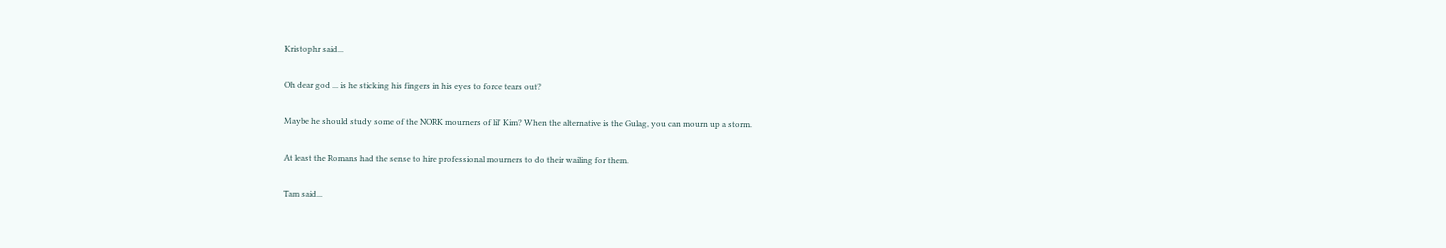Kristophr said...

Oh dear god ... is he sticking his fingers in his eyes to force tears out?

Maybe he should study some of the NORK mourners of lil' Kim? When the alternative is the Gulag, you can mourn up a storm.

At least the Romans had the sense to hire professional mourners to do their wailing for them.

Tam said...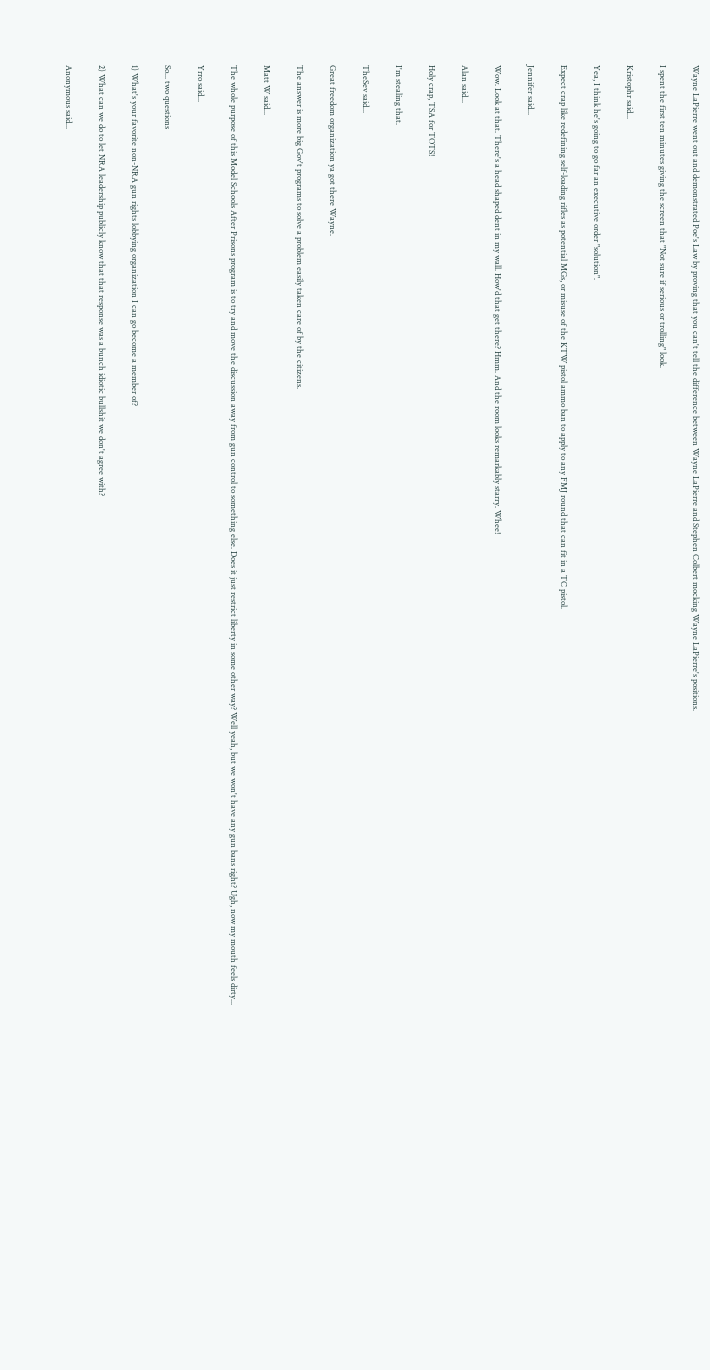Wayne LaPierre went out and demonstrated Poe's Law by proving that you can't tell the difference between Wayne LaPierre and Stephen Colbert mocking Wayne LaPierre's positions.

I spent the first ten minutes giving the screen that "Not sure if serious or trolling" look.

Kristophr said...

Yea, I think he's going to go far an executive order "solution".

Expect crap like redefining self-loading rifles as potential MGs, or misuse of the KTW pistol ammo ban to apply to any FMJ round that can fit in a TC pistol.

Jennifer said...

Wow. Look at that. There's a head shaped dent in my wall. How'd that get there? Hmm. And the room looks remarkably starry. Whee!

Alan said...

Holy crap, TSA for TOTS!

I'm stealing that.

TheSev said...

Great freedom organization ya got there Wayne.

The answer is more big Gov't programs to solve a problem easily taken care of by the citizens.

Matt W said...

The whole purpose of this Model Schools After Prisons program is to try and move the discussion away from gun control to something else. Does it just restrict liberty in some other way? Well yeah, but we won't have any gun bans right? Ugh, now my mouth feels dirty...

Yrro said...

So... two questions

1) What's your favorite non-NRA gun rights lobbying organization I can go become a member of?

2) What can we do to let NRA leadership publicly know that that response was a bunch idiotic bullshit we don't agree with?

Anonymous said...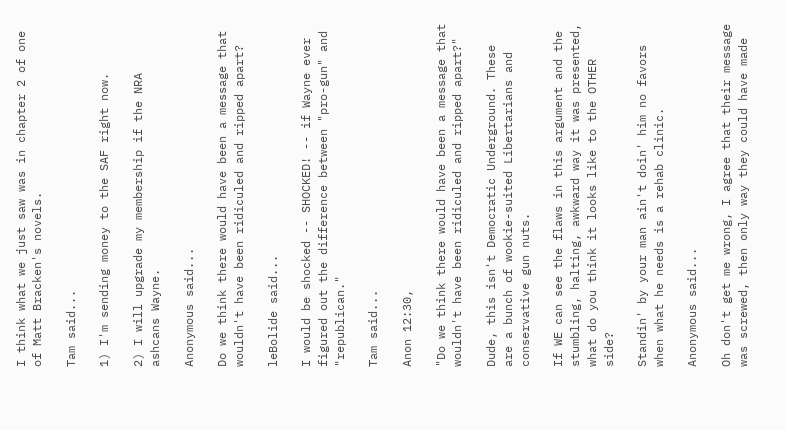I think what we just saw was in chapter 2 of one of Matt Bracken's novels.

Tam said...

1) I'm sending money to the SAF right now.

2) I will upgrade my membership if the NRA ashcans Wayne.

Anonymous said...

Do we think there would have been a message that wouldn't have been ridiculed and ripped apart?

leBolide said...

I would be shocked -- SHOCKED! -- if Wayne ever figured out the difference between "pro-gun" and "republican."

Tam said...

Anon 12:30,

"Do we think there would have been a message that wouldn't have been ridiculed and ripped apart?"

Dude, this isn't Democratic Underground. These are a bunch of wookie-suited Libertarians and conservative gun nuts.

If WE can see the flaws in this argument and the stumbling, halting, awkward way it was presented, what do you think it looks like to the OTHER side?

Standin' by your man ain't doin' him no favors when what he needs is a rehab clinic.

Anonymous said...

Oh don't get me wrong, I agree that their message was screwed, then only way they could have made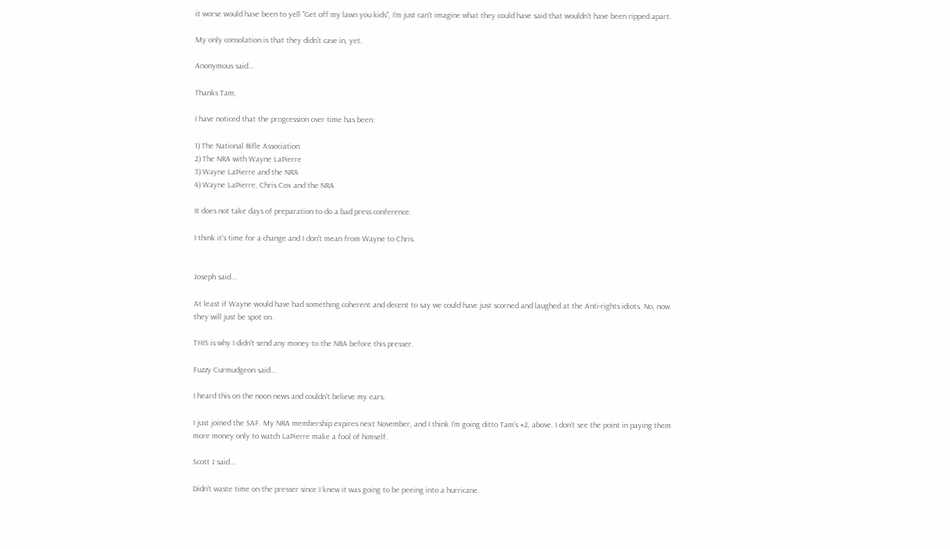it worse would have been to yell "Get off my lawn you kids", I'm just can't imagine what they could have said that wouldn't have been ripped apart.

My only consolation is that they didn't cave in, yet.

Anonymous said...

Thanks Tam,

I have noticed that the progression over time has been:

1) The National Rifle Association
2) The NRA with Wayne LaPierre
3) Wayne LaPierre and the NRA
4) Wayne LaPierre, Chris Cox and the NRA

It does not take days of preparation to do a bad press conference.

I think it's time for a change and I don't mean from Wayne to Chris.


Joseph said...

At least if Wayne would have had something coherent and decent to say we could have just scorned and laughed at the Anti-rights idiots. No, now they will just be spot on.

THIS is why I didn't send any money to the NRA before this presser.

Fuzzy Curmudgeon said...

I heard this on the noon news and couldn't believe my ears.

I just joined the SAF. My NRA membership expires next November, and I think I'm going ditto Tam's #2, above. I don't see the point in paying them more money only to watch LaPierre make a fool of himself.

Scott J said...

Didn't waste time on the presser since I knew it was going to be peeing into a hurricane.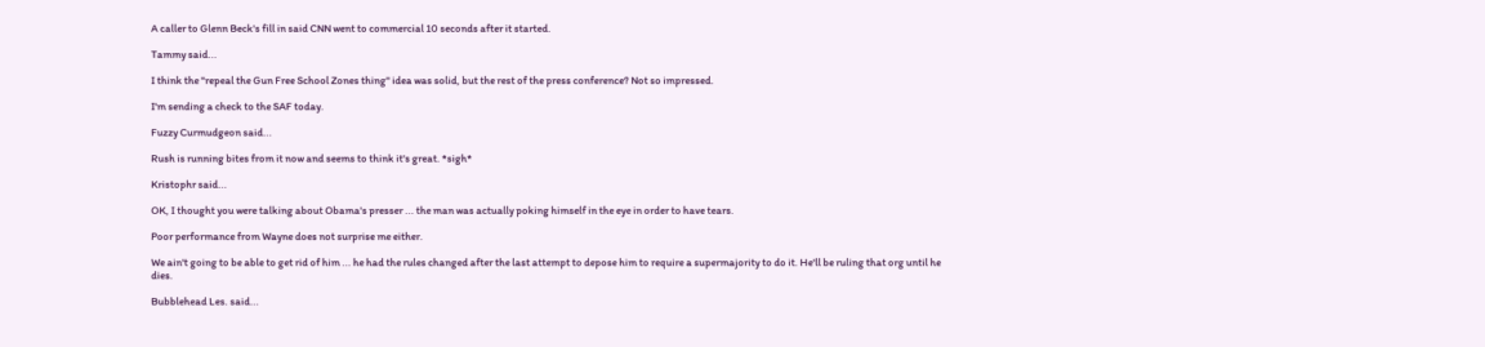A caller to Glenn Beck's fill in said CNN went to commercial 10 seconds after it started.

Tammy said...

I think the "repeal the Gun Free School Zones thing" idea was solid, but the rest of the press conference? Not so impressed.

I'm sending a check to the SAF today.

Fuzzy Curmudgeon said...

Rush is running bites from it now and seems to think it's great. *sigh*

Kristophr said...

OK, I thought you were talking about Obama's presser ... the man was actually poking himself in the eye in order to have tears.

Poor performance from Wayne does not surprise me either.

We ain't going to be able to get rid of him ... he had the rules changed after the last attempt to depose him to require a supermajority to do it. He'll be ruling that org until he dies.

Bubblehead Les. said...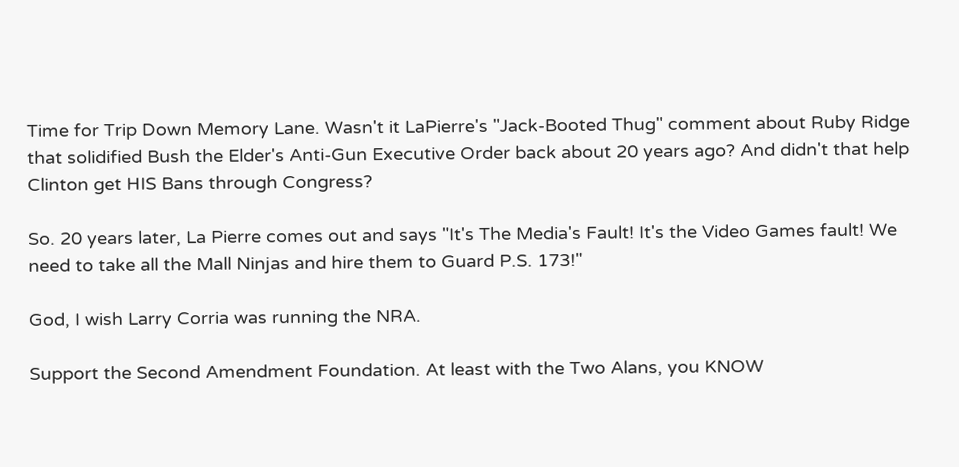Time for Trip Down Memory Lane. Wasn't it LaPierre's "Jack-Booted Thug" comment about Ruby Ridge that solidified Bush the Elder's Anti-Gun Executive Order back about 20 years ago? And didn't that help Clinton get HIS Bans through Congress?

So. 20 years later, La Pierre comes out and says "It's The Media's Fault! It's the Video Games fault! We need to take all the Mall Ninjas and hire them to Guard P.S. 173!"

God, I wish Larry Corria was running the NRA.

Support the Second Amendment Foundation. At least with the Two Alans, you KNOW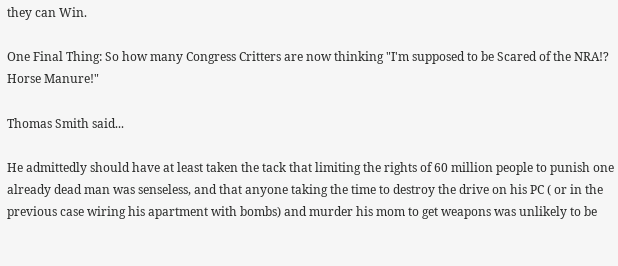they can Win.

One Final Thing: So how many Congress Critters are now thinking "I'm supposed to be Scared of the NRA!? Horse Manure!"

Thomas Smith said...

He admittedly should have at least taken the tack that limiting the rights of 60 million people to punish one already dead man was senseless, and that anyone taking the time to destroy the drive on his PC ( or in the previous case wiring his apartment with bombs) and murder his mom to get weapons was unlikely to be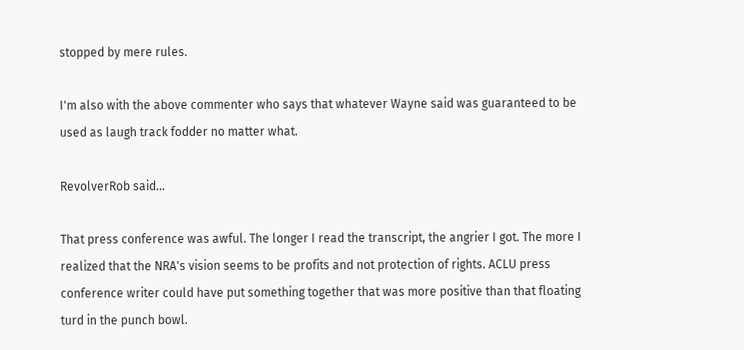stopped by mere rules.

I'm also with the above commenter who says that whatever Wayne said was guaranteed to be used as laugh track fodder no matter what.

RevolverRob said...

That press conference was awful. The longer I read the transcript, the angrier I got. The more I realized that the NRA's vision seems to be profits and not protection of rights. ACLU press conference writer could have put something together that was more positive than that floating turd in the punch bowl.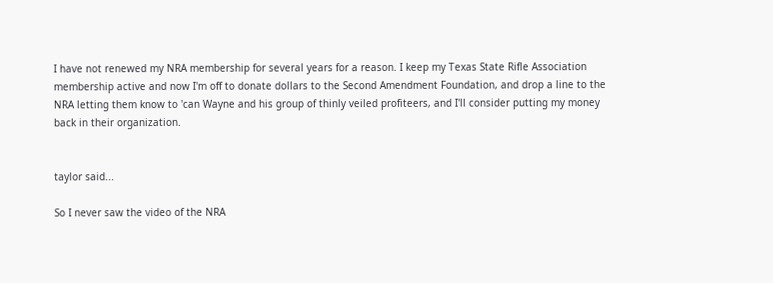I have not renewed my NRA membership for several years for a reason. I keep my Texas State Rifle Association membership active and now I'm off to donate dollars to the Second Amendment Foundation, and drop a line to the NRA letting them know to 'can Wayne and his group of thinly veiled profiteers, and I'll consider putting my money back in their organization.


taylor said...

So I never saw the video of the NRA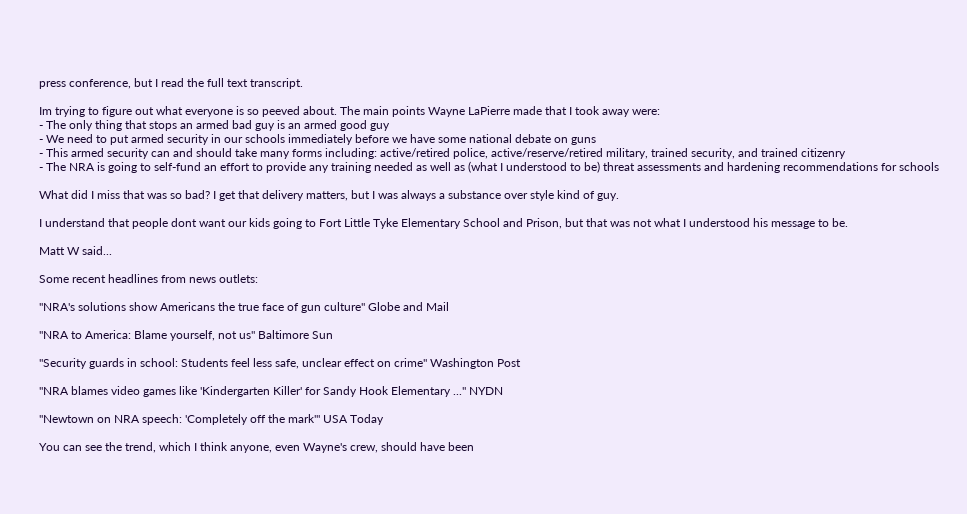press conference, but I read the full text transcript.

Im trying to figure out what everyone is so peeved about. The main points Wayne LaPierre made that I took away were:
- The only thing that stops an armed bad guy is an armed good guy
- We need to put armed security in our schools immediately before we have some national debate on guns
- This armed security can and should take many forms including: active/retired police, active/reserve/retired military, trained security, and trained citizenry
- The NRA is going to self-fund an effort to provide any training needed as well as (what I understood to be) threat assessments and hardening recommendations for schools

What did I miss that was so bad? I get that delivery matters, but I was always a substance over style kind of guy.

I understand that people dont want our kids going to Fort Little Tyke Elementary School and Prison, but that was not what I understood his message to be.

Matt W said...

Some recent headlines from news outlets:

"NRA's solutions show Americans the true face of gun culture" Globe and Mail

"NRA to America: Blame yourself, not us" Baltimore Sun

"Security guards in school: Students feel less safe, unclear effect on crime" Washington Post

"NRA blames video games like 'Kindergarten Killer' for Sandy Hook Elementary ..." NYDN

"Newtown on NRA speech: 'Completely off the mark'" USA Today

You can see the trend, which I think anyone, even Wayne's crew, should have been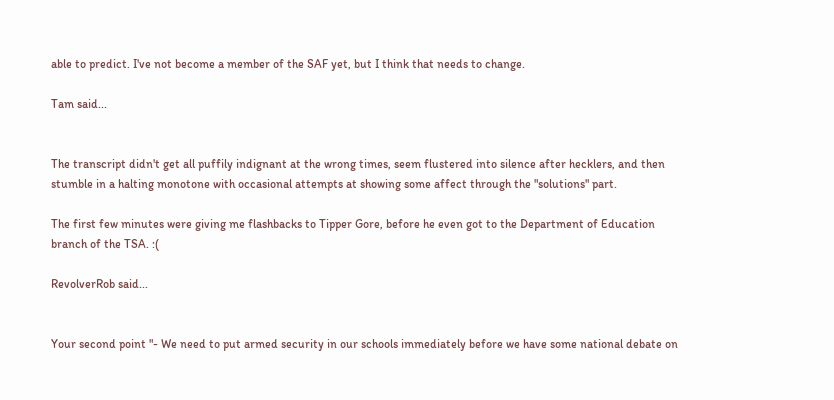able to predict. I've not become a member of the SAF yet, but I think that needs to change.

Tam said...


The transcript didn't get all puffily indignant at the wrong times, seem flustered into silence after hecklers, and then stumble in a halting monotone with occasional attempts at showing some affect through the "solutions" part.

The first few minutes were giving me flashbacks to Tipper Gore, before he even got to the Department of Education branch of the TSA. :(

RevolverRob said...


Your second point "- We need to put armed security in our schools immediately before we have some national debate on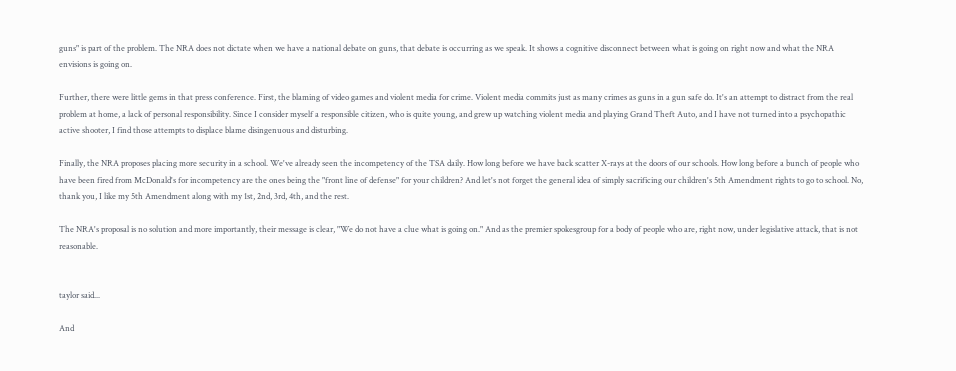guns" is part of the problem. The NRA does not dictate when we have a national debate on guns, that debate is occurring as we speak. It shows a cognitive disconnect between what is going on right now and what the NRA envisions is going on.

Further, there were little gems in that press conference. First, the blaming of video games and violent media for crime. Violent media commits just as many crimes as guns in a gun safe do. It's an attempt to distract from the real problem at home, a lack of personal responsibility. Since I consider myself a responsible citizen, who is quite young, and grew up watching violent media and playing Grand Theft Auto, and I have not turned into a psychopathic active shooter, I find those attempts to displace blame disingenuous and disturbing.

Finally, the NRA proposes placing more security in a school. We've already seen the incompetency of the TSA daily. How long before we have back scatter X-rays at the doors of our schools. How long before a bunch of people who have been fired from McDonald's for incompetency are the ones being the "front line of defense" for your children? And let's not forget the general idea of simply sacrificing our children's 5th Amendment rights to go to school. No, thank you, I like my 5th Amendment along with my 1st, 2nd, 3rd, 4th, and the rest.

The NRA's proposal is no solution and more importantly, their message is clear, "We do not have a clue what is going on." And as the premier spokesgroup for a body of people who are, right now, under legislative attack, that is not reasonable.


taylor said...

And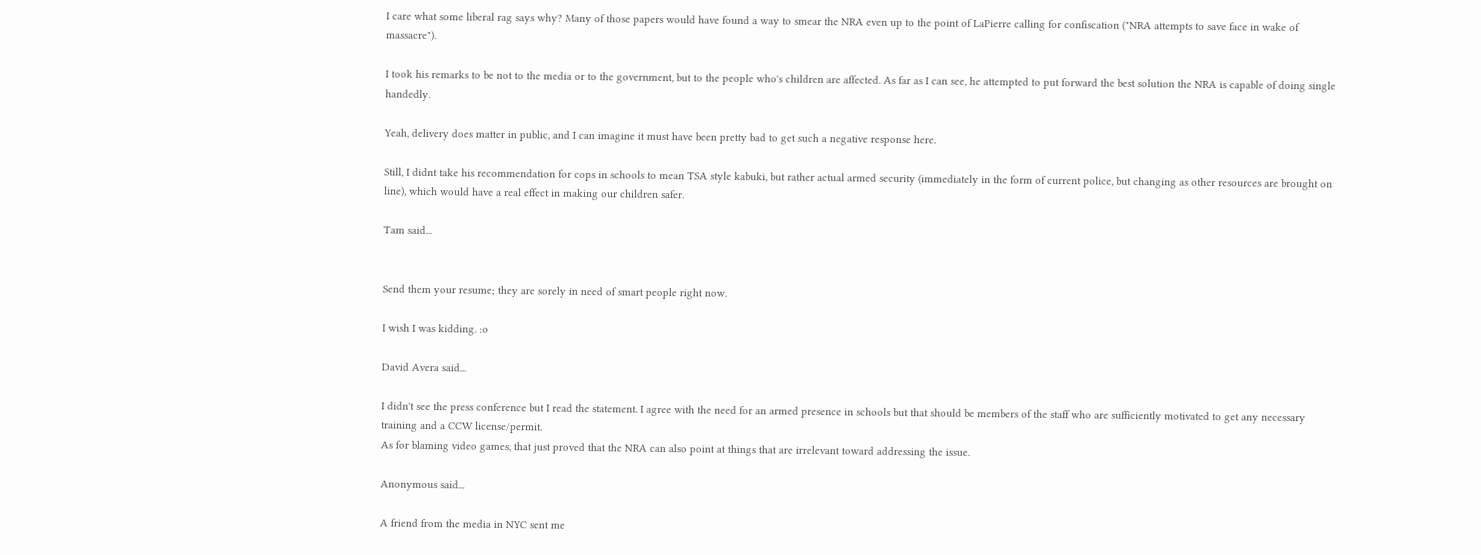I care what some liberal rag says why? Many of those papers would have found a way to smear the NRA even up to the point of LaPierre calling for confiscation ("NRA attempts to save face in wake of massacre").

I took his remarks to be not to the media or to the government, but to the people who's children are affected. As far as I can see, he attempted to put forward the best solution the NRA is capable of doing single handedly.

Yeah, delivery does matter in public, and I can imagine it must have been pretty bad to get such a negative response here.

Still, I didnt take his recommendation for cops in schools to mean TSA style kabuki, but rather actual armed security (immediately in the form of current police, but changing as other resources are brought on line), which would have a real effect in making our children safer.

Tam said...


Send them your resume; they are sorely in need of smart people right now.

I wish I was kidding. :o

David Avera said...

I didn't see the press conference but I read the statement. I agree with the need for an armed presence in schools but that should be members of the staff who are sufficiently motivated to get any necessary training and a CCW license/permit.
As for blaming video games, that just proved that the NRA can also point at things that are irrelevant toward addressing the issue.

Anonymous said...

A friend from the media in NYC sent me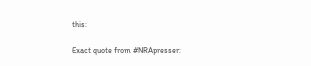this:

Exact quote from #NRApresser: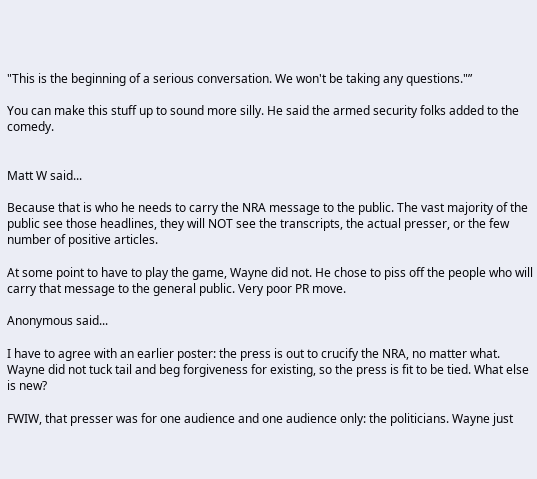"This is the beginning of a serious conversation. We won't be taking any questions."”

You can make this stuff up to sound more silly. He said the armed security folks added to the comedy.


Matt W said...

Because that is who he needs to carry the NRA message to the public. The vast majority of the public see those headlines, they will NOT see the transcripts, the actual presser, or the few number of positive articles.

At some point to have to play the game, Wayne did not. He chose to piss off the people who will carry that message to the general public. Very poor PR move.

Anonymous said...

I have to agree with an earlier poster: the press is out to crucify the NRA, no matter what. Wayne did not tuck tail and beg forgiveness for existing, so the press is fit to be tied. What else is new?

FWIW, that presser was for one audience and one audience only: the politicians. Wayne just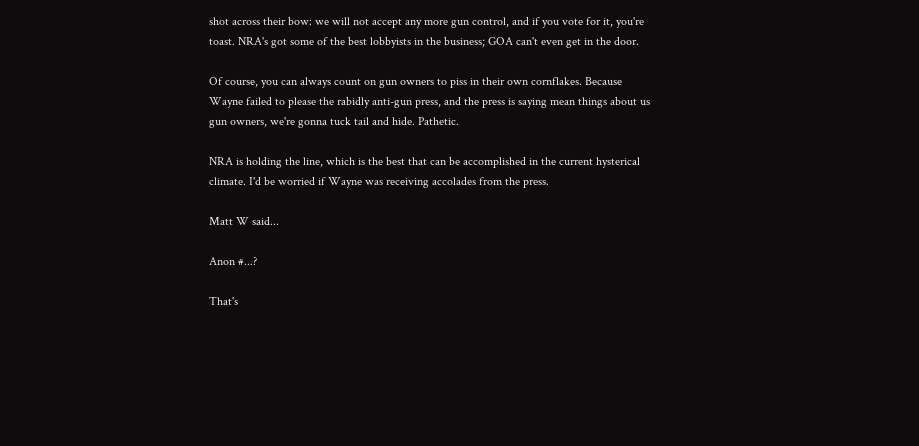shot across their bow: we will not accept any more gun control, and if you vote for it, you're toast. NRA's got some of the best lobbyists in the business; GOA can't even get in the door.

Of course, you can always count on gun owners to piss in their own cornflakes. Because Wayne failed to please the rabidly anti-gun press, and the press is saying mean things about us gun owners, we're gonna tuck tail and hide. Pathetic.

NRA is holding the line, which is the best that can be accomplished in the current hysterical climate. I'd be worried if Wayne was receiving accolades from the press.

Matt W said...

Anon #...?

That's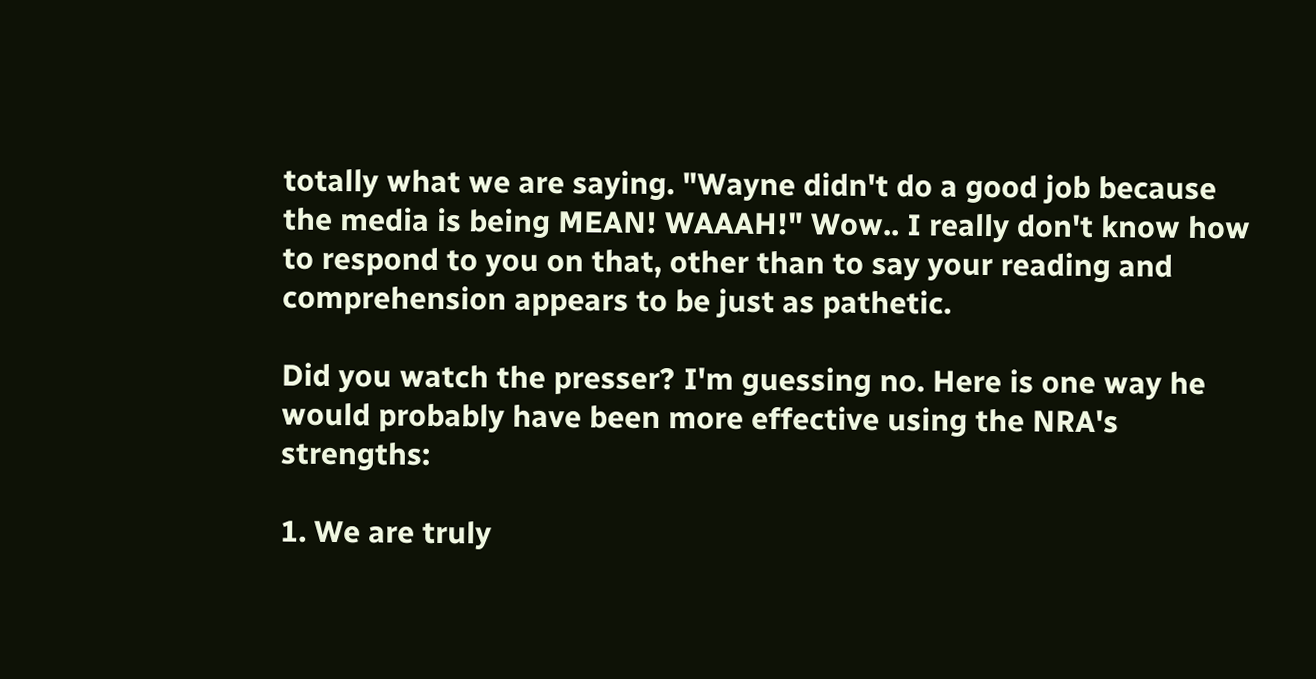totally what we are saying. "Wayne didn't do a good job because the media is being MEAN! WAAAH!" Wow.. I really don't know how to respond to you on that, other than to say your reading and comprehension appears to be just as pathetic.

Did you watch the presser? I'm guessing no. Here is one way he would probably have been more effective using the NRA's strengths:

1. We are truly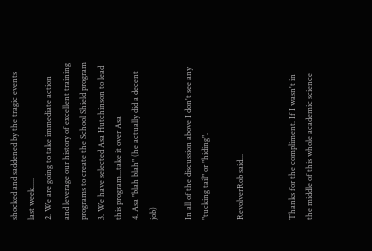shocked and saddened by the tragic events last week.....
2. We are going to take immediate action and leverage our history of excellent training programs to create the School Shield program
3. We have selected Asa Hutchinson to lead this program...take it over Asa
4. Asa "blah blah" (he actually did a decent job)

In all of the discussion above I don't see any "tucking tail" or "hiding".

RevolverRob said...


Thanks for the compliment. If I wasn't in the middle of this whole academic science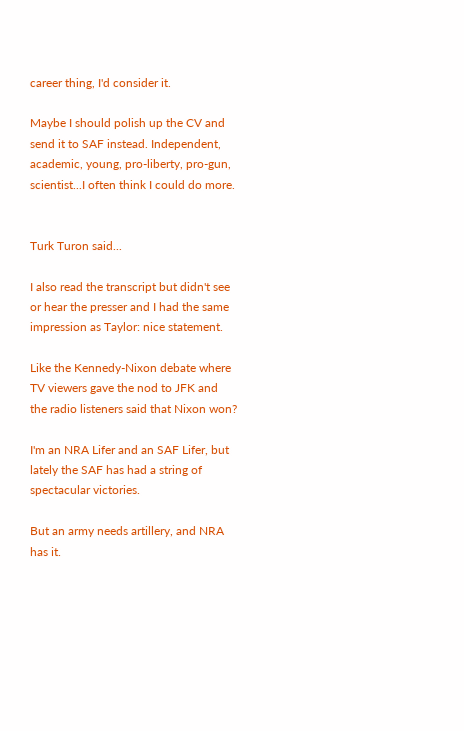career thing, I'd consider it.

Maybe I should polish up the CV and send it to SAF instead. Independent, academic, young, pro-liberty, pro-gun, scientist...I often think I could do more.


Turk Turon said...

I also read the transcript but didn't see or hear the presser and I had the same impression as Taylor: nice statement.

Like the Kennedy-Nixon debate where TV viewers gave the nod to JFK and the radio listeners said that Nixon won?

I'm an NRA Lifer and an SAF Lifer, but lately the SAF has had a string of spectacular victories.

But an army needs artillery, and NRA has it.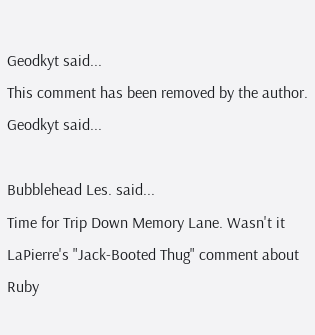Geodkyt said...
This comment has been removed by the author.
Geodkyt said...

Bubblehead Les. said...
Time for Trip Down Memory Lane. Wasn't it LaPierre's "Jack-Booted Thug" comment about Ruby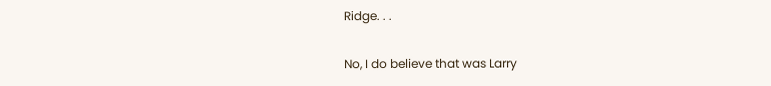Ridge. . .

No, I do believe that was Larry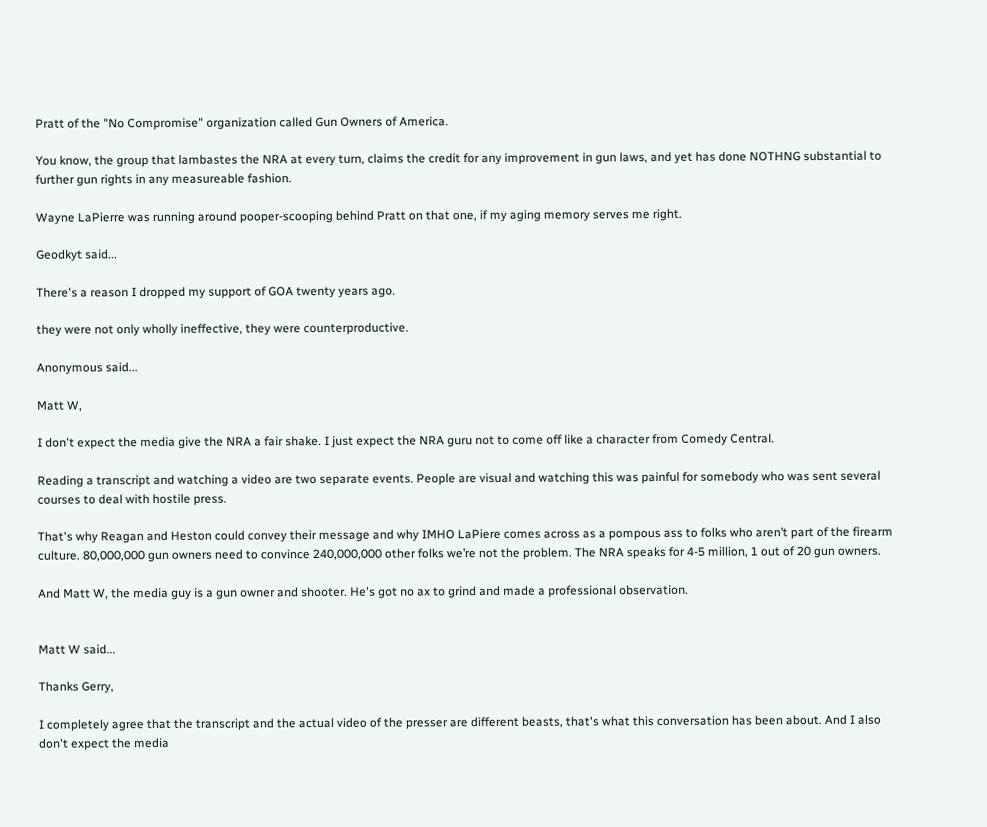Pratt of the "No Compromise" organization called Gun Owners of America.

You know, the group that lambastes the NRA at every turn, claims the credit for any improvement in gun laws, and yet has done NOTHNG substantial to further gun rights in any measureable fashion.

Wayne LaPierre was running around pooper-scooping behind Pratt on that one, if my aging memory serves me right.

Geodkyt said...

There's a reason I dropped my support of GOA twenty years ago.

they were not only wholly ineffective, they were counterproductive.

Anonymous said...

Matt W,

I don't expect the media give the NRA a fair shake. I just expect the NRA guru not to come off like a character from Comedy Central.

Reading a transcript and watching a video are two separate events. People are visual and watching this was painful for somebody who was sent several courses to deal with hostile press.

That's why Reagan and Heston could convey their message and why IMHO LaPiere comes across as a pompous ass to folks who aren’t part of the firearm culture. 80,000,000 gun owners need to convince 240,000,000 other folks we’re not the problem. The NRA speaks for 4-5 million, 1 out of 20 gun owners.

And Matt W, the media guy is a gun owner and shooter. He's got no ax to grind and made a professional observation.


Matt W said...

Thanks Gerry,

I completely agree that the transcript and the actual video of the presser are different beasts, that's what this conversation has been about. And I also don't expect the media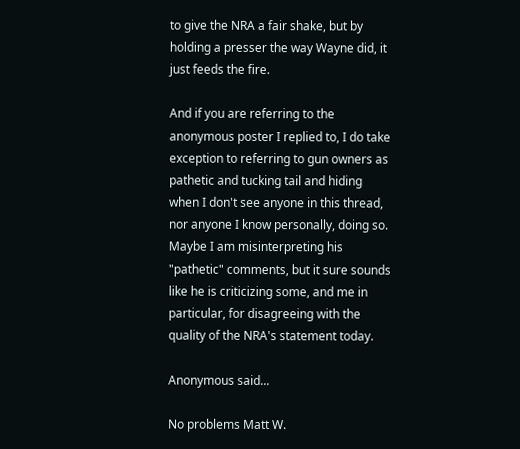to give the NRA a fair shake, but by holding a presser the way Wayne did, it just feeds the fire.

And if you are referring to the anonymous poster I replied to, I do take exception to referring to gun owners as pathetic and tucking tail and hiding when I don't see anyone in this thread, nor anyone I know personally, doing so. Maybe I am misinterpreting his "pathetic" comments, but it sure sounds like he is criticizing some, and me in particular, for disagreeing with the quality of the NRA's statement today.

Anonymous said...

No problems Matt W.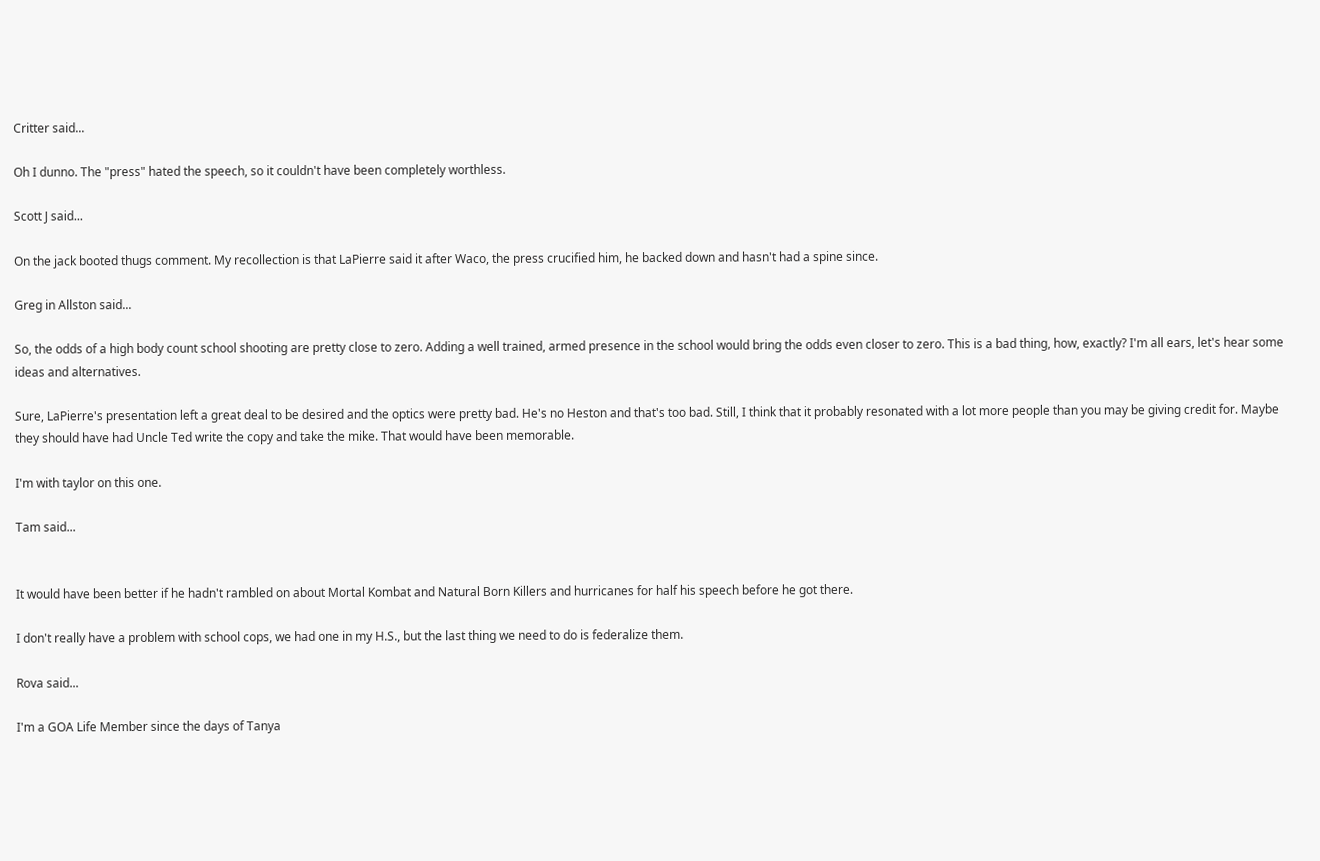Critter said...

Oh I dunno. The "press" hated the speech, so it couldn't have been completely worthless.

Scott J said...

On the jack booted thugs comment. My recollection is that LaPierre said it after Waco, the press crucified him, he backed down and hasn't had a spine since.

Greg in Allston said...

So, the odds of a high body count school shooting are pretty close to zero. Adding a well trained, armed presence in the school would bring the odds even closer to zero. This is a bad thing, how, exactly? I'm all ears, let's hear some ideas and alternatives.

Sure, LaPierre's presentation left a great deal to be desired and the optics were pretty bad. He's no Heston and that's too bad. Still, I think that it probably resonated with a lot more people than you may be giving credit for. Maybe they should have had Uncle Ted write the copy and take the mike. That would have been memorable.

I'm with taylor on this one.

Tam said...


It would have been better if he hadn't rambled on about Mortal Kombat and Natural Born Killers and hurricanes for half his speech before he got there.

I don't really have a problem with school cops, we had one in my H.S., but the last thing we need to do is federalize them.

Rova said...

I'm a GOA Life Member since the days of Tanya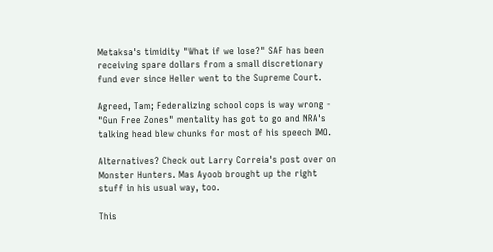Metaksa's timidity "What if we lose?" SAF has been receiving spare dollars from a small discretionary fund ever since Heller went to the Supreme Court.

Agreed, Tam; Federalizing school cops is way wrong - "Gun Free Zones" mentality has got to go and NRA's talking head blew chunks for most of his speech IMO.

Alternatives? Check out Larry Correia's post over on Monster Hunters. Mas Ayoob brought up the right stuff in his usual way, too.

This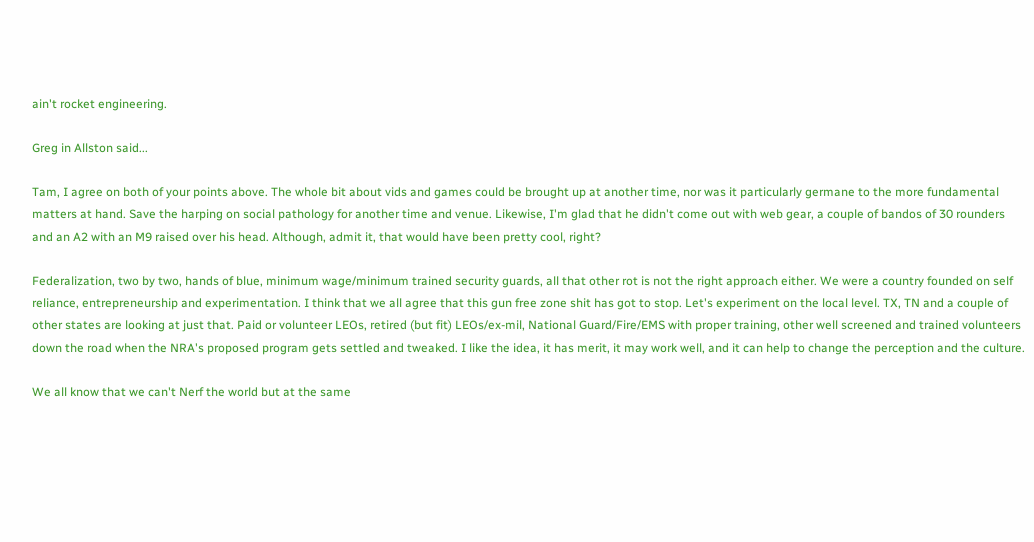ain't rocket engineering.

Greg in Allston said...

Tam, I agree on both of your points above. The whole bit about vids and games could be brought up at another time, nor was it particularly germane to the more fundamental matters at hand. Save the harping on social pathology for another time and venue. Likewise, I'm glad that he didn't come out with web gear, a couple of bandos of 30 rounders and an A2 with an M9 raised over his head. Although, admit it, that would have been pretty cool, right?

Federalization, two by two, hands of blue, minimum wage/minimum trained security guards, all that other rot is not the right approach either. We were a country founded on self reliance, entrepreneurship and experimentation. I think that we all agree that this gun free zone shit has got to stop. Let's experiment on the local level. TX, TN and a couple of other states are looking at just that. Paid or volunteer LEOs, retired (but fit) LEOs/ex-mil, National Guard/Fire/EMS with proper training, other well screened and trained volunteers down the road when the NRA's proposed program gets settled and tweaked. I like the idea, it has merit, it may work well, and it can help to change the perception and the culture.

We all know that we can't Nerf the world but at the same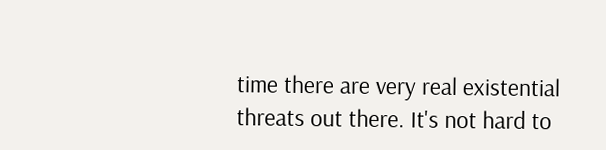time there are very real existential threats out there. It's not hard to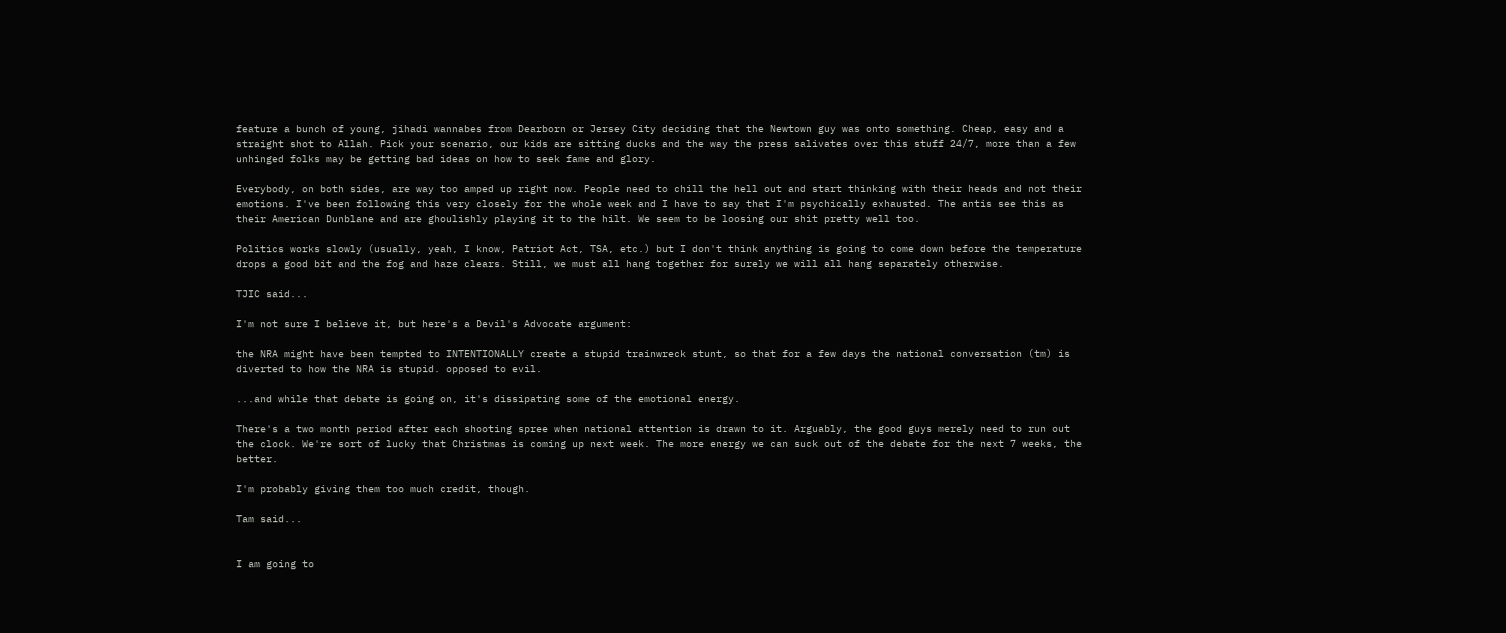feature a bunch of young, jihadi wannabes from Dearborn or Jersey City deciding that the Newtown guy was onto something. Cheap, easy and a straight shot to Allah. Pick your scenario, our kids are sitting ducks and the way the press salivates over this stuff 24/7, more than a few unhinged folks may be getting bad ideas on how to seek fame and glory.

Everybody, on both sides, are way too amped up right now. People need to chill the hell out and start thinking with their heads and not their emotions. I've been following this very closely for the whole week and I have to say that I'm psychically exhausted. The antis see this as their American Dunblane and are ghoulishly playing it to the hilt. We seem to be loosing our shit pretty well too.

Politics works slowly (usually, yeah, I know, Patriot Act, TSA, etc.) but I don't think anything is going to come down before the temperature drops a good bit and the fog and haze clears. Still, we must all hang together for surely we will all hang separately otherwise.

TJIC said...

I'm not sure I believe it, but here's a Devil's Advocate argument:

the NRA might have been tempted to INTENTIONALLY create a stupid trainwreck stunt, so that for a few days the national conversation (tm) is diverted to how the NRA is stupid. opposed to evil.

...and while that debate is going on, it's dissipating some of the emotional energy.

There's a two month period after each shooting spree when national attention is drawn to it. Arguably, the good guys merely need to run out the clock. We're sort of lucky that Christmas is coming up next week. The more energy we can suck out of the debate for the next 7 weeks, the better.

I'm probably giving them too much credit, though.

Tam said...


I am going to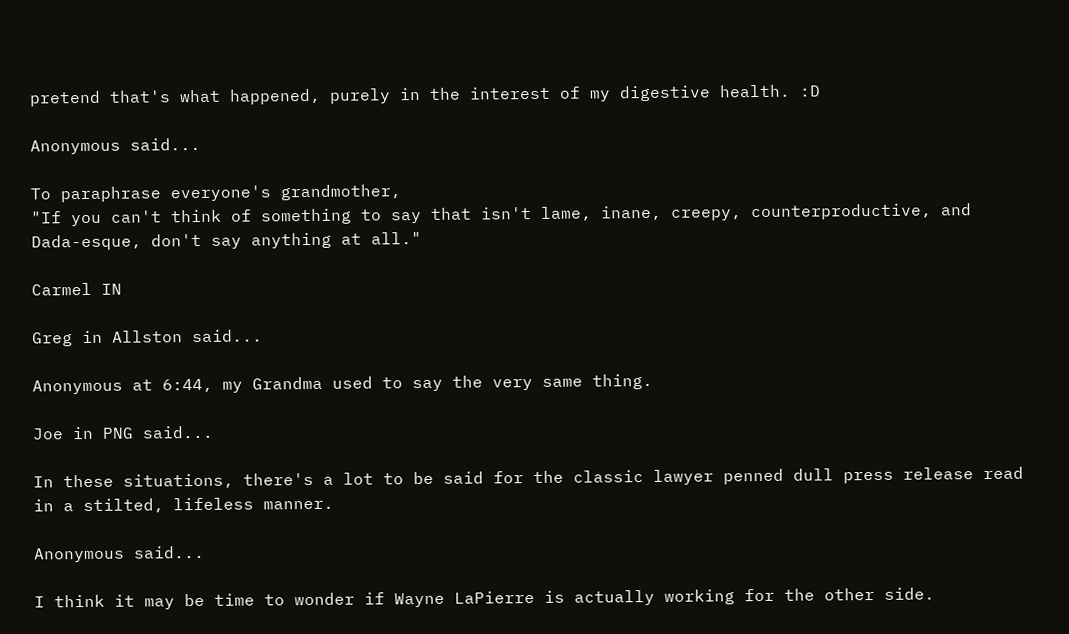pretend that's what happened, purely in the interest of my digestive health. :D

Anonymous said...

To paraphrase everyone's grandmother,
"If you can't think of something to say that isn't lame, inane, creepy, counterproductive, and Dada-esque, don't say anything at all."

Carmel IN

Greg in Allston said...

Anonymous at 6:44, my Grandma used to say the very same thing.

Joe in PNG said...

In these situations, there's a lot to be said for the classic lawyer penned dull press release read in a stilted, lifeless manner.

Anonymous said...

I think it may be time to wonder if Wayne LaPierre is actually working for the other side.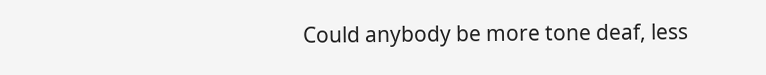Could anybody be more tone deaf, less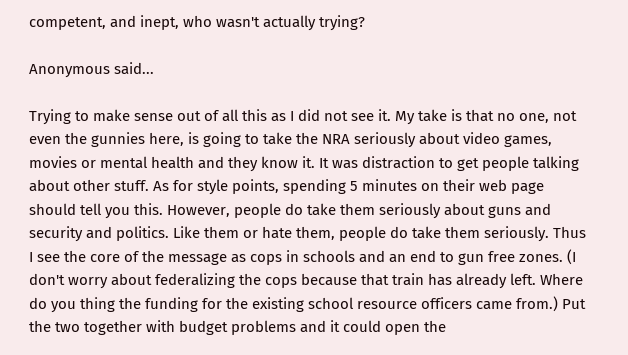competent, and inept, who wasn't actually trying?

Anonymous said...

Trying to make sense out of all this as I did not see it. My take is that no one, not even the gunnies here, is going to take the NRA seriously about video games, movies or mental health and they know it. It was distraction to get people talking about other stuff. As for style points, spending 5 minutes on their web page should tell you this. However, people do take them seriously about guns and security and politics. Like them or hate them, people do take them seriously. Thus I see the core of the message as cops in schools and an end to gun free zones. (I don't worry about federalizing the cops because that train has already left. Where do you thing the funding for the existing school resource officers came from.) Put the two together with budget problems and it could open the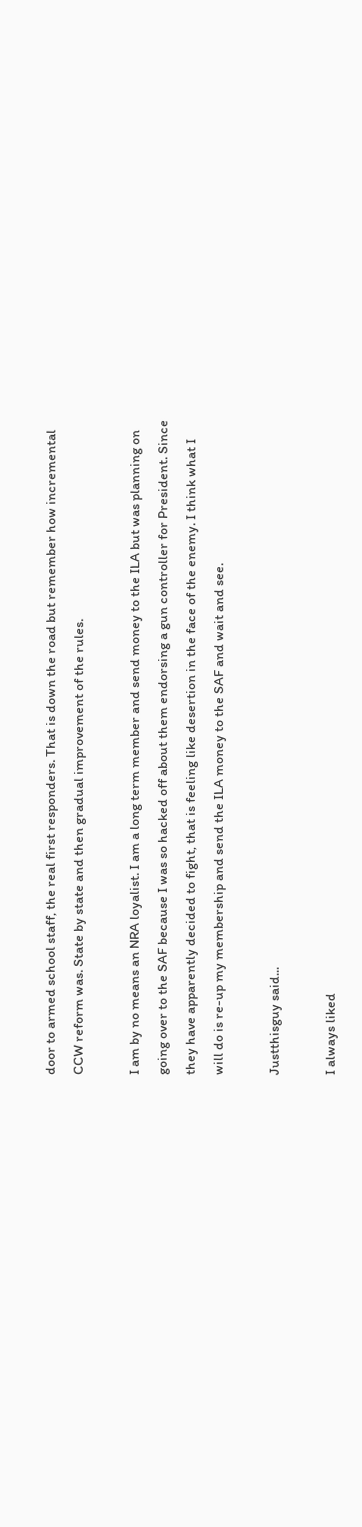door to armed school staff, the real first responders. That is down the road but remember how incremental CCW reform was. State by state and then gradual improvement of the rules.

I am by no means an NRA loyalist. I am a long term member and send money to the ILA but was planning on going over to the SAF because I was so hacked off about them endorsing a gun controller for President. Since they have apparently decided to fight, that is feeling like desertion in the face of the enemy. I think what I will do is re-up my membership and send the ILA money to the SAF and wait and see.

Justthisguy said...

I always liked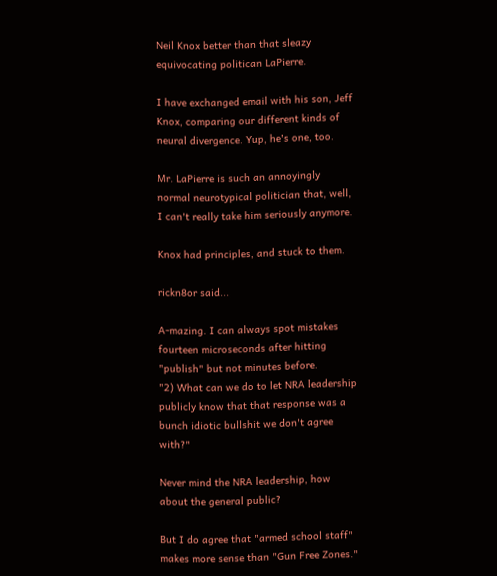Neil Knox better than that sleazy equivocating politican LaPierre.

I have exchanged email with his son, Jeff Knox, comparing our different kinds of neural divergence. Yup, he's one, too.

Mr. LaPierre is such an annoyingly normal neurotypical politician that, well, I can't really take him seriously anymore.

Knox had principles, and stuck to them.

rickn8or said...

A-mazing. I can always spot mistakes fourteen microseconds after hitting "publish" but not minutes before.
"2) What can we do to let NRA leadership publicly know that that response was a bunch idiotic bullshit we don't agree with?"

Never mind the NRA leadership, how about the general public?

But I do agree that "armed school staff" makes more sense than "Gun Free Zones."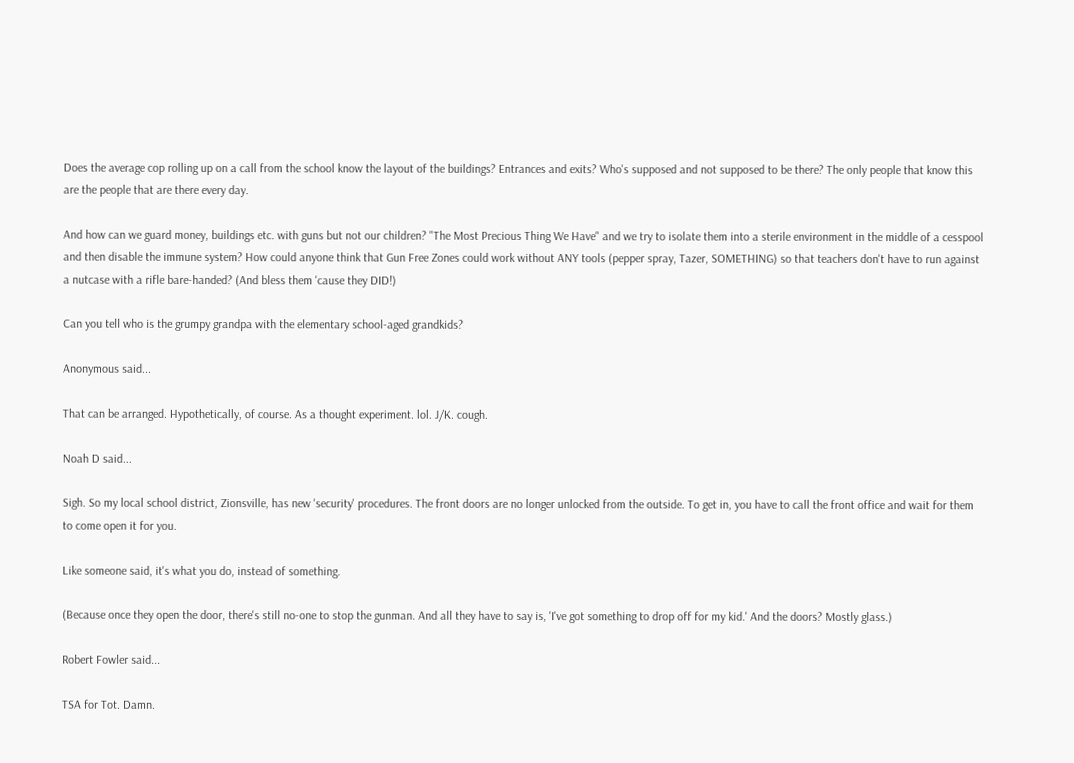Does the average cop rolling up on a call from the school know the layout of the buildings? Entrances and exits? Who's supposed and not supposed to be there? The only people that know this are the people that are there every day.

And how can we guard money, buildings etc. with guns but not our children? "The Most Precious Thing We Have" and we try to isolate them into a sterile environment in the middle of a cesspool and then disable the immune system? How could anyone think that Gun Free Zones could work without ANY tools (pepper spray, Tazer, SOMETHING) so that teachers don't have to run against a nutcase with a rifle bare-handed? (And bless them 'cause they DID!)

Can you tell who is the grumpy grandpa with the elementary school-aged grandkids?

Anonymous said...

That can be arranged. Hypothetically, of course. As a thought experiment. lol. J/K. cough.

Noah D said...

Sigh. So my local school district, Zionsville, has new 'security' procedures. The front doors are no longer unlocked from the outside. To get in, you have to call the front office and wait for them to come open it for you.

Like someone said, it's what you do, instead of something.

(Because once they open the door, there's still no-one to stop the gunman. And all they have to say is, 'I've got something to drop off for my kid.' And the doors? Mostly glass.)

Robert Fowler said...

TSA for Tot. Damn.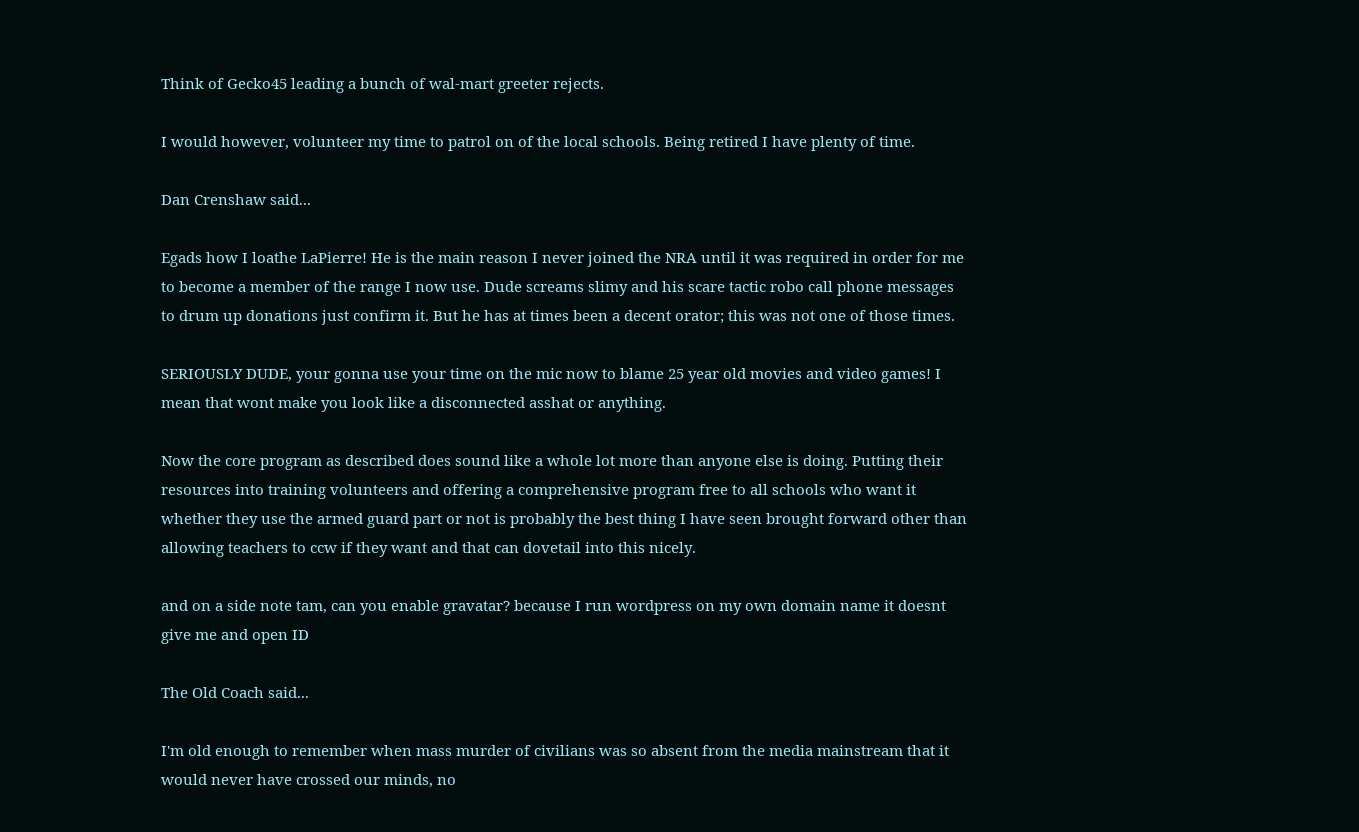Think of Gecko45 leading a bunch of wal-mart greeter rejects.

I would however, volunteer my time to patrol on of the local schools. Being retired I have plenty of time.

Dan Crenshaw said...

Egads how I loathe LaPierre! He is the main reason I never joined the NRA until it was required in order for me to become a member of the range I now use. Dude screams slimy and his scare tactic robo call phone messages to drum up donations just confirm it. But he has at times been a decent orator; this was not one of those times.

SERIOUSLY DUDE, your gonna use your time on the mic now to blame 25 year old movies and video games! I mean that wont make you look like a disconnected asshat or anything.

Now the core program as described does sound like a whole lot more than anyone else is doing. Putting their resources into training volunteers and offering a comprehensive program free to all schools who want it whether they use the armed guard part or not is probably the best thing I have seen brought forward other than allowing teachers to ccw if they want and that can dovetail into this nicely.

and on a side note tam, can you enable gravatar? because I run wordpress on my own domain name it doesnt give me and open ID

The Old Coach said...

I'm old enough to remember when mass murder of civilians was so absent from the media mainstream that it would never have crossed our minds, no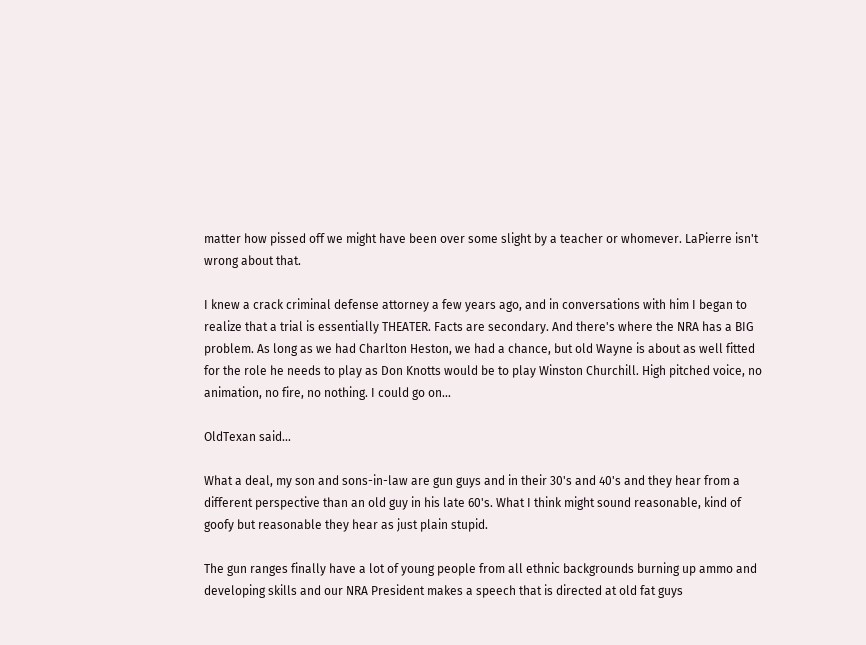matter how pissed off we might have been over some slight by a teacher or whomever. LaPierre isn't wrong about that.

I knew a crack criminal defense attorney a few years ago, and in conversations with him I began to realize that a trial is essentially THEATER. Facts are secondary. And there's where the NRA has a BIG problem. As long as we had Charlton Heston, we had a chance, but old Wayne is about as well fitted for the role he needs to play as Don Knotts would be to play Winston Churchill. High pitched voice, no animation, no fire, no nothing. I could go on...

OldTexan said...

What a deal, my son and sons-in-law are gun guys and in their 30's and 40's and they hear from a different perspective than an old guy in his late 60's. What I think might sound reasonable, kind of goofy but reasonable they hear as just plain stupid.

The gun ranges finally have a lot of young people from all ethnic backgrounds burning up ammo and developing skills and our NRA President makes a speech that is directed at old fat guys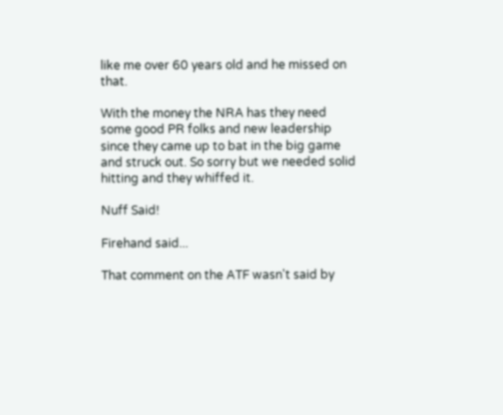like me over 60 years old and he missed on that.

With the money the NRA has they need some good PR folks and new leadership since they came up to bat in the big game and struck out. So sorry but we needed solid hitting and they whiffed it.

Nuff Said!

Firehand said...

That comment on the ATF wasn't said by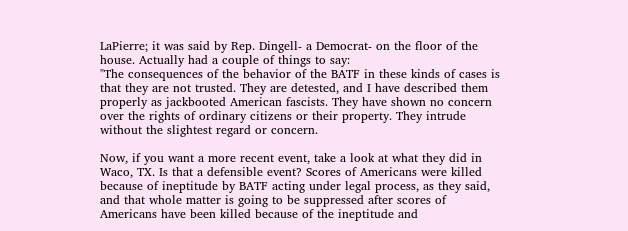LaPierre; it was said by Rep. Dingell- a Democrat- on the floor of the house. Actually had a couple of things to say:
"The consequences of the behavior of the BATF in these kinds of cases is that they are not trusted. They are detested, and I have described them properly as jackbooted American fascists. They have shown no concern over the rights of ordinary citizens or their property. They intrude without the slightest regard or concern.

Now, if you want a more recent event, take a look at what they did in Waco, TX. Is that a defensible event? Scores of Americans were killed because of ineptitude by BATF acting under legal process, as they said, and that whole matter is going to be suppressed after scores of Americans have been killed because of the ineptitude and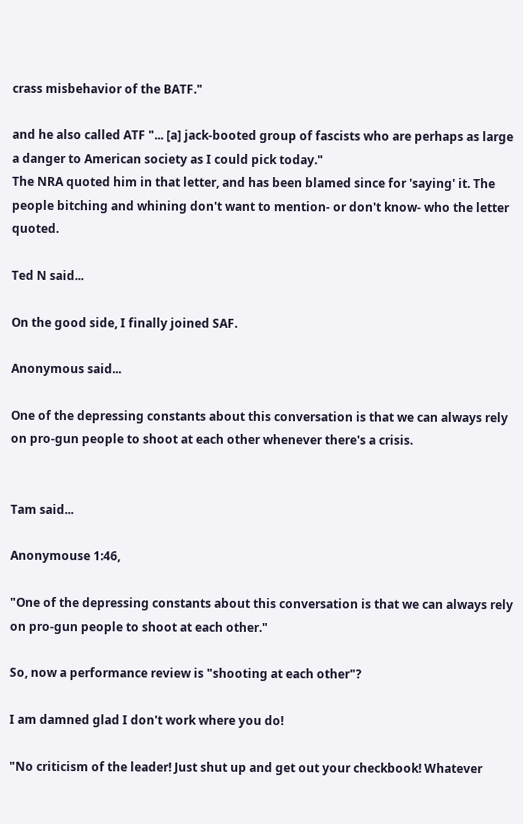crass misbehavior of the BATF."

and he also called ATF "... [a] jack-booted group of fascists who are perhaps as large a danger to American society as I could pick today."
The NRA quoted him in that letter, and has been blamed since for 'saying' it. The people bitching and whining don't want to mention- or don't know- who the letter quoted.

Ted N said...

On the good side, I finally joined SAF.

Anonymous said...

One of the depressing constants about this conversation is that we can always rely on pro-gun people to shoot at each other whenever there's a crisis.


Tam said...

Anonymouse 1:46,

"One of the depressing constants about this conversation is that we can always rely on pro-gun people to shoot at each other."

So, now a performance review is "shooting at each other"?

I am damned glad I don't work where you do!

"No criticism of the leader! Just shut up and get out your checkbook! Whatever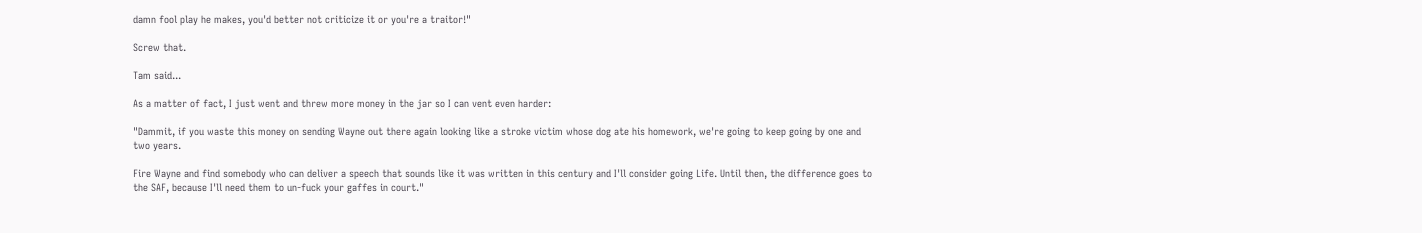damn fool play he makes, you'd better not criticize it or you're a traitor!"

Screw that.

Tam said...

As a matter of fact, I just went and threw more money in the jar so I can vent even harder:

"Dammit, if you waste this money on sending Wayne out there again looking like a stroke victim whose dog ate his homework, we're going to keep going by one and two years.

Fire Wayne and find somebody who can deliver a speech that sounds like it was written in this century and I'll consider going Life. Until then, the difference goes to the SAF, because I'll need them to un-fuck your gaffes in court."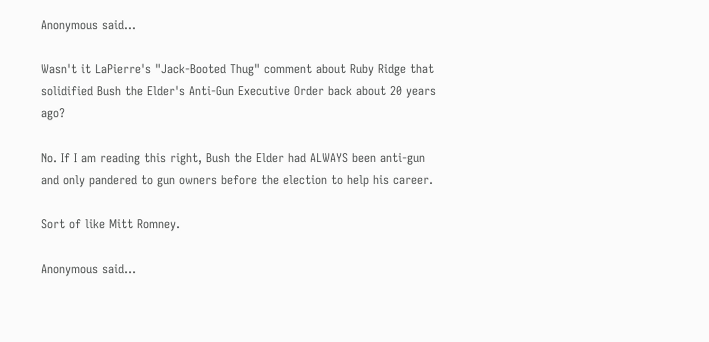Anonymous said...

Wasn't it LaPierre's "Jack-Booted Thug" comment about Ruby Ridge that solidified Bush the Elder's Anti-Gun Executive Order back about 20 years ago?

No. If I am reading this right, Bush the Elder had ALWAYS been anti-gun and only pandered to gun owners before the election to help his career.

Sort of like Mitt Romney.

Anonymous said...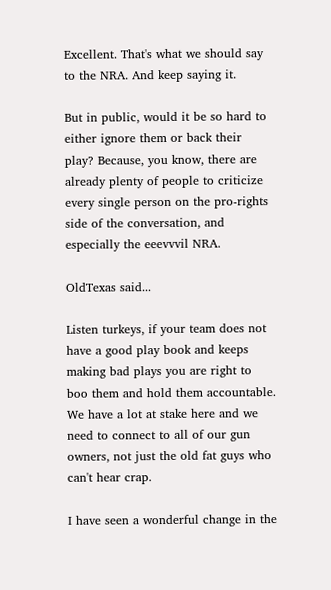Excellent. That's what we should say to the NRA. And keep saying it.

But in public, would it be so hard to either ignore them or back their play? Because, you know, there are already plenty of people to criticize every single person on the pro-rights side of the conversation, and especially the eeevvvil NRA.

OldTexas said...

Listen turkeys, if your team does not have a good play book and keeps making bad plays you are right to boo them and hold them accountable. We have a lot at stake here and we need to connect to all of our gun owners, not just the old fat guys who can't hear crap.

I have seen a wonderful change in the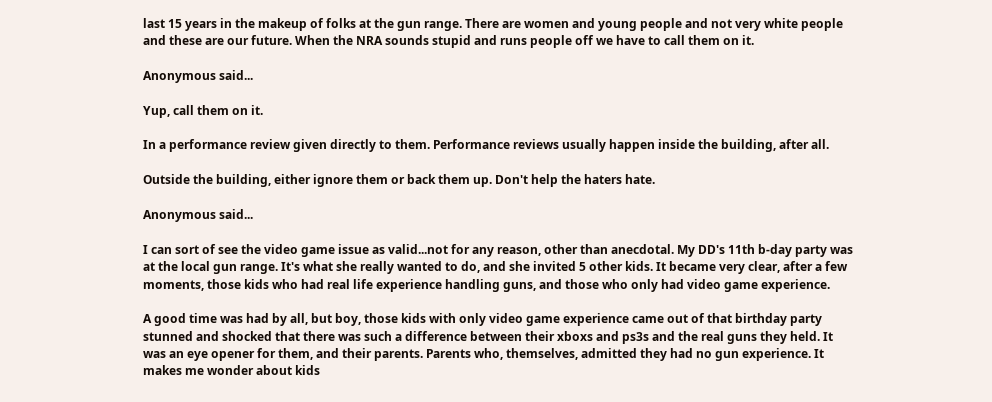last 15 years in the makeup of folks at the gun range. There are women and young people and not very white people and these are our future. When the NRA sounds stupid and runs people off we have to call them on it.

Anonymous said...

Yup, call them on it.

In a performance review given directly to them. Performance reviews usually happen inside the building, after all.

Outside the building, either ignore them or back them up. Don't help the haters hate.

Anonymous said...

I can sort of see the video game issue as valid...not for any reason, other than anecdotal. My DD's 11th b-day party was at the local gun range. It's what she really wanted to do, and she invited 5 other kids. It became very clear, after a few moments, those kids who had real life experience handling guns, and those who only had video game experience.

A good time was had by all, but boy, those kids with only video game experience came out of that birthday party stunned and shocked that there was such a difference between their xboxs and ps3s and the real guns they held. It was an eye opener for them, and their parents. Parents who, themselves, admitted they had no gun experience. It makes me wonder about kids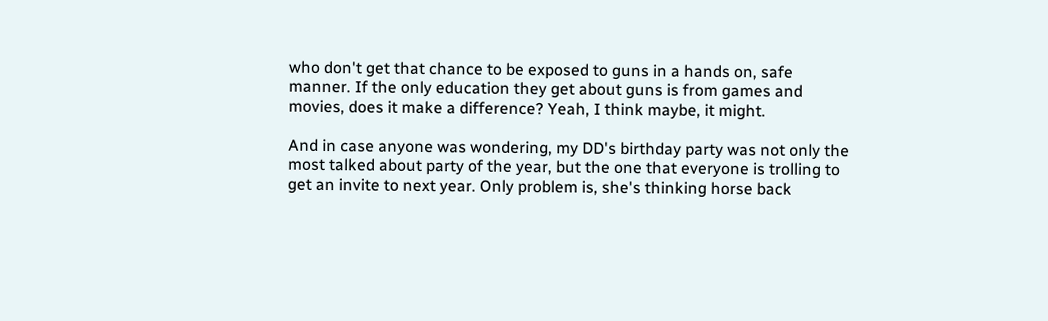who don't get that chance to be exposed to guns in a hands on, safe manner. If the only education they get about guns is from games and movies, does it make a difference? Yeah, I think maybe, it might.

And in case anyone was wondering, my DD's birthday party was not only the most talked about party of the year, but the one that everyone is trolling to get an invite to next year. Only problem is, she's thinking horse back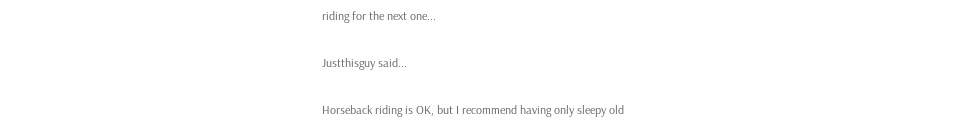riding for the next one...

Justthisguy said...

Horseback riding is OK, but I recommend having only sleepy old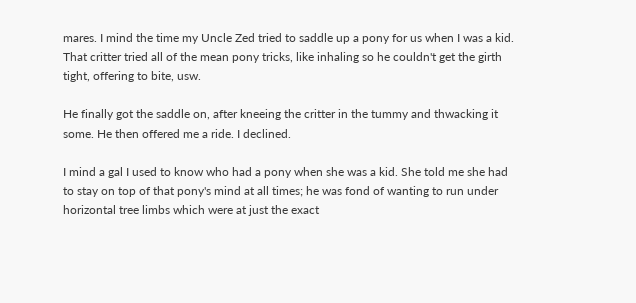mares. I mind the time my Uncle Zed tried to saddle up a pony for us when I was a kid. That critter tried all of the mean pony tricks, like inhaling so he couldn't get the girth tight, offering to bite, usw.

He finally got the saddle on, after kneeing the critter in the tummy and thwacking it some. He then offered me a ride. I declined.

I mind a gal I used to know who had a pony when she was a kid. She told me she had to stay on top of that pony's mind at all times; he was fond of wanting to run under horizontal tree limbs which were at just the exact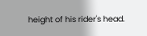height of his rider's head.